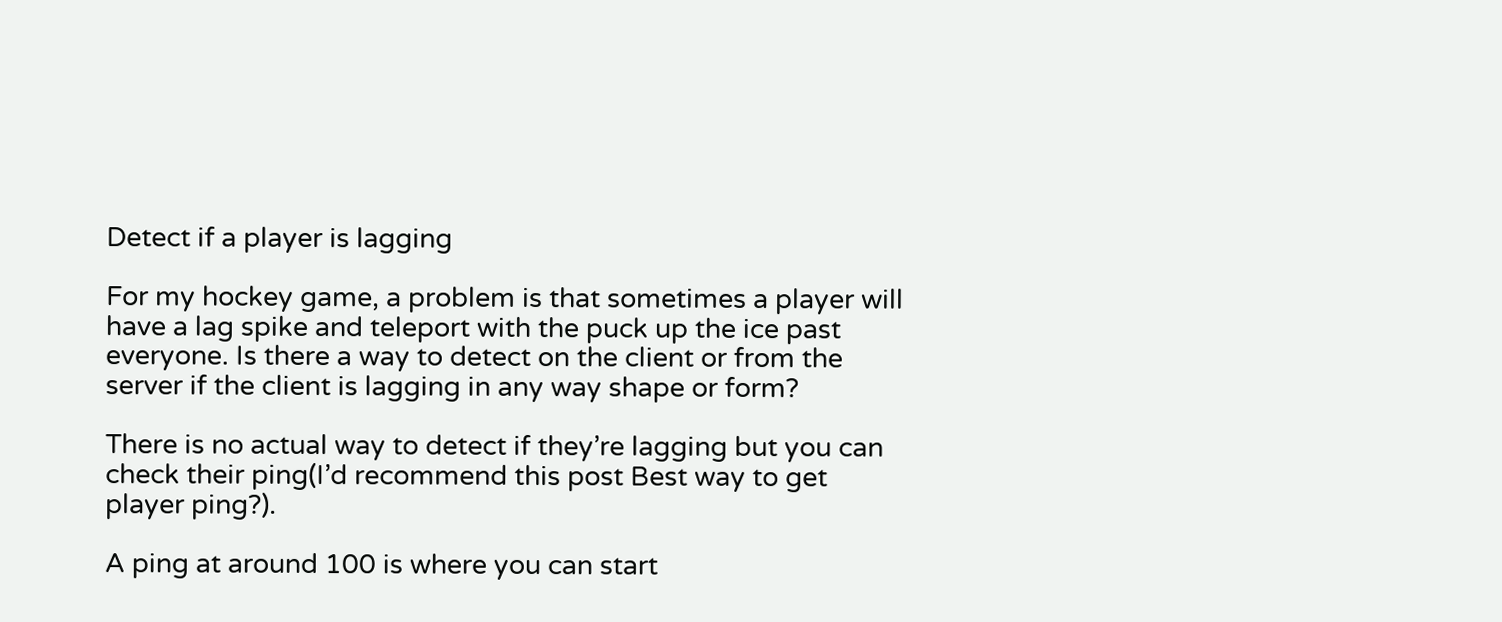Detect if a player is lagging

For my hockey game, a problem is that sometimes a player will have a lag spike and teleport with the puck up the ice past everyone. Is there a way to detect on the client or from the server if the client is lagging in any way shape or form?

There is no actual way to detect if they’re lagging but you can check their ping(I’d recommend this post Best way to get player ping?).

A ping at around 100 is where you can start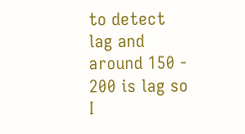to detect lag and around 150 - 200 is lag so I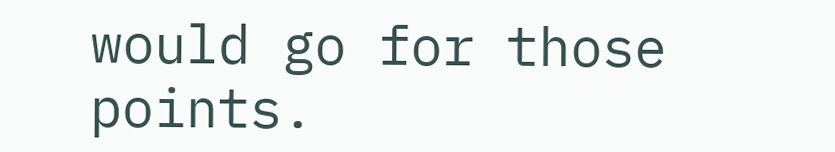would go for those points.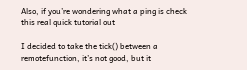Also, if you’re wondering what a ping is check this real quick tutorial out

I decided to take the tick() between a remotefunction, it’s not good, but it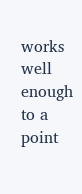works well enough to a point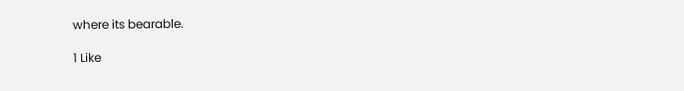where its bearable.

1 Like